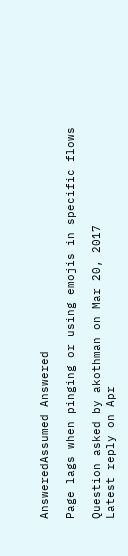AnsweredAssumed Answered

Page lags when pinging or using emojis in specific flows

Question asked by akothman on Mar 20, 2017
Latest reply on Apr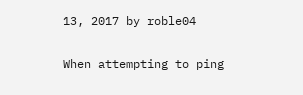13, 2017 by roble04

When attempting to ping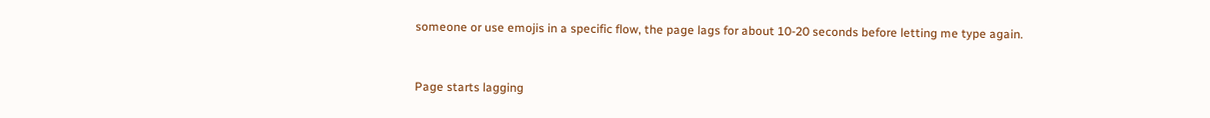someone or use emojis in a specific flow, the page lags for about 10-20 seconds before letting me type again.


Page starts lagging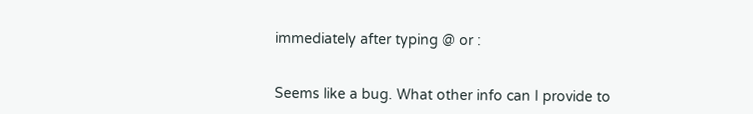immediately after typing @ or :


Seems like a bug. What other info can I provide to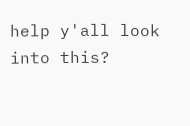help y'all look into this?